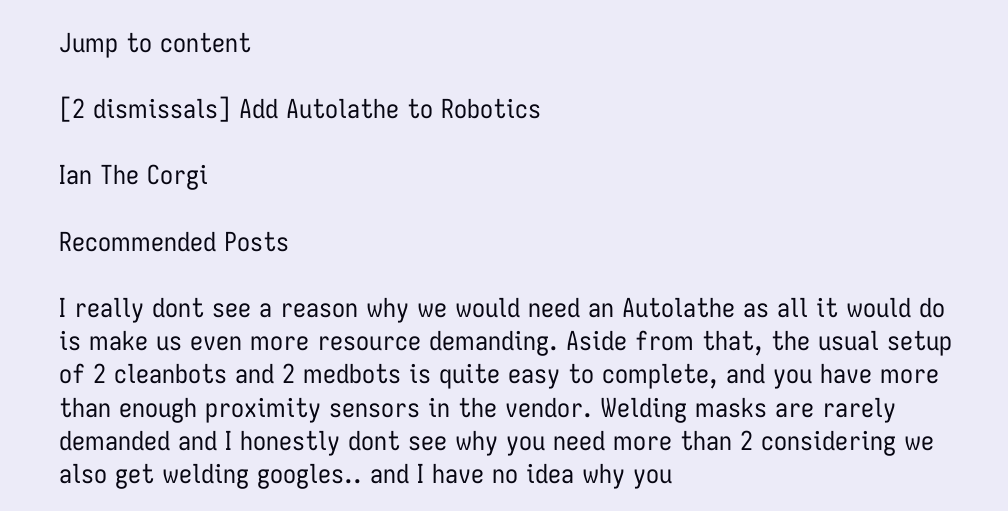Jump to content

[2 dismissals] Add Autolathe to Robotics

Ian The Corgi

Recommended Posts

I really dont see a reason why we would need an Autolathe as all it would do is make us even more resource demanding. Aside from that, the usual setup of 2 cleanbots and 2 medbots is quite easy to complete, and you have more than enough proximity sensors in the vendor. Welding masks are rarely demanded and I honestly dont see why you need more than 2 considering we also get welding googles.. and I have no idea why you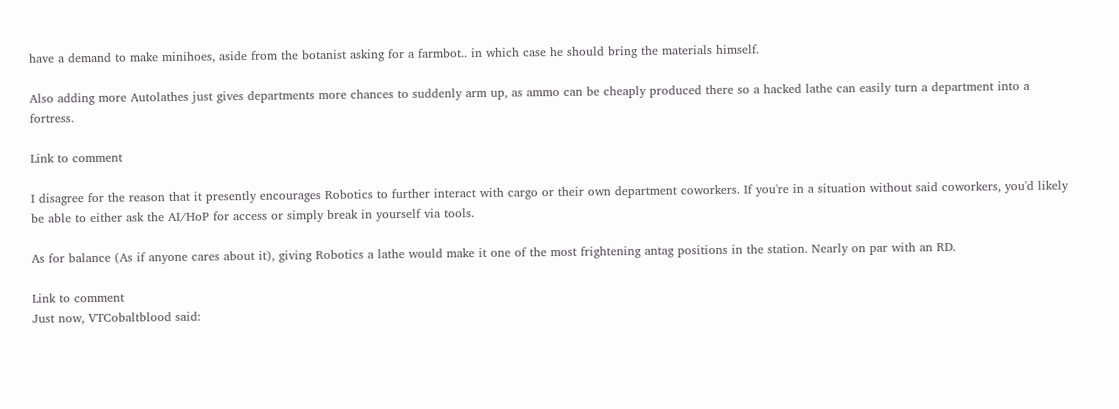have a demand to make minihoes, aside from the botanist asking for a farmbot.. in which case he should bring the materials himself.

Also adding more Autolathes just gives departments more chances to suddenly arm up, as ammo can be cheaply produced there so a hacked lathe can easily turn a department into a fortress.

Link to comment

I disagree for the reason that it presently encourages Robotics to further interact with cargo or their own department coworkers. If you're in a situation without said coworkers, you'd likely be able to either ask the AI/HoP for access or simply break in yourself via tools.

As for balance (As if anyone cares about it), giving Robotics a lathe would make it one of the most frightening antag positions in the station. Nearly on par with an RD.

Link to comment
Just now, VTCobaltblood said: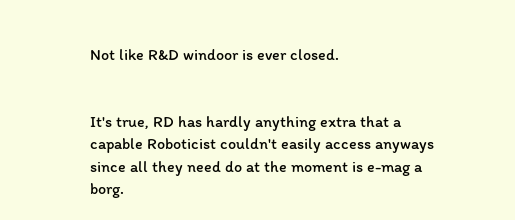Not like R&D windoor is ever closed.


It's true, RD has hardly anything extra that a capable Roboticist couldn't easily access anyways since all they need do at the moment is e-mag a borg.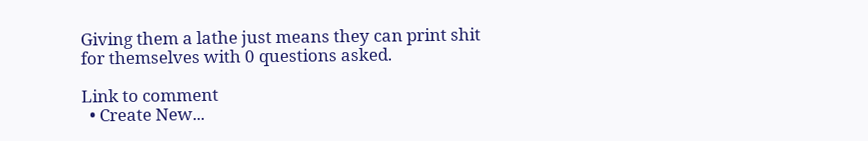Giving them a lathe just means they can print shit for themselves with 0 questions asked.

Link to comment
  • Create New...